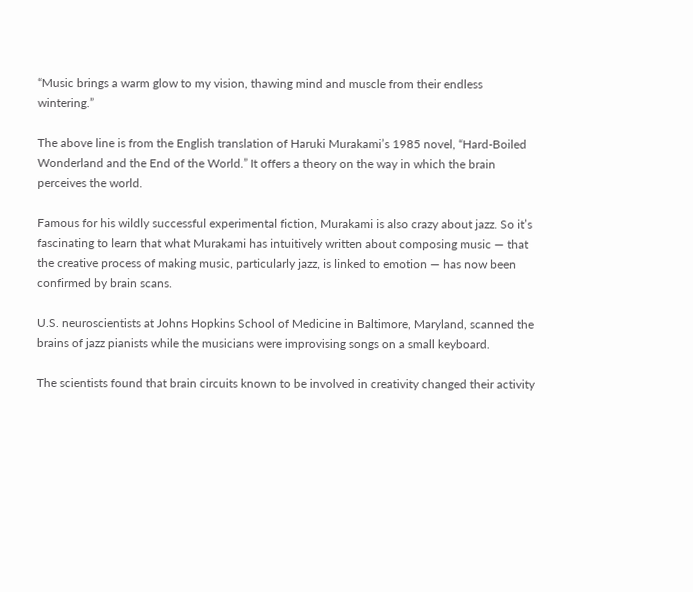“Music brings a warm glow to my vision, thawing mind and muscle from their endless wintering.”

The above line is from the English translation of Haruki Murakami’s 1985 novel, “Hard-Boiled Wonderland and the End of the World.” It offers a theory on the way in which the brain perceives the world.

Famous for his wildly successful experimental fiction, Murakami is also crazy about jazz. So it’s fascinating to learn that what Murakami has intuitively written about composing music — that the creative process of making music, particularly jazz, is linked to emotion — has now been confirmed by brain scans.

U.S. neuroscientists at Johns Hopkins School of Medicine in Baltimore, Maryland, scanned the brains of jazz pianists while the musicians were improvising songs on a small keyboard.

The scientists found that brain circuits known to be involved in creativity changed their activity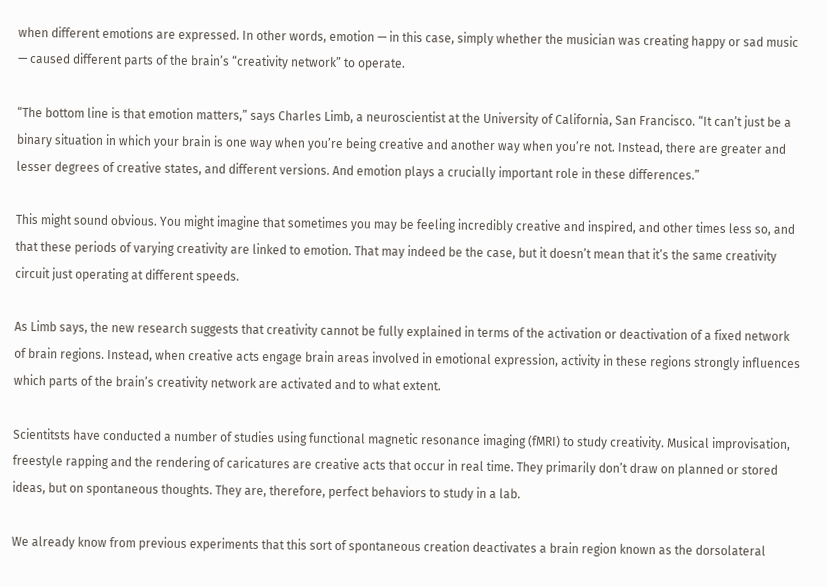when different emotions are expressed. In other words, emotion — in this case, simply whether the musician was creating happy or sad music — caused different parts of the brain’s “creativity network” to operate.

“The bottom line is that emotion matters,” says Charles Limb, a neuroscientist at the University of California, San Francisco. “It can’t just be a binary situation in which your brain is one way when you’re being creative and another way when you’re not. Instead, there are greater and lesser degrees of creative states, and different versions. And emotion plays a crucially important role in these differences.”

This might sound obvious. You might imagine that sometimes you may be feeling incredibly creative and inspired, and other times less so, and that these periods of varying creativity are linked to emotion. That may indeed be the case, but it doesn’t mean that it’s the same creativity circuit just operating at different speeds.

As Limb says, the new research suggests that creativity cannot be fully explained in terms of the activation or deactivation of a fixed network of brain regions. Instead, when creative acts engage brain areas involved in emotional expression, activity in these regions strongly influences which parts of the brain’s creativity network are activated and to what extent.

Scientitsts have conducted a number of studies using functional magnetic resonance imaging (fMRI) to study creativity. Musical improvisation, freestyle rapping and the rendering of caricatures are creative acts that occur in real time. They primarily don’t draw on planned or stored ideas, but on spontaneous thoughts. They are, therefore, perfect behaviors to study in a lab.

We already know from previous experiments that this sort of spontaneous creation deactivates a brain region known as the dorsolateral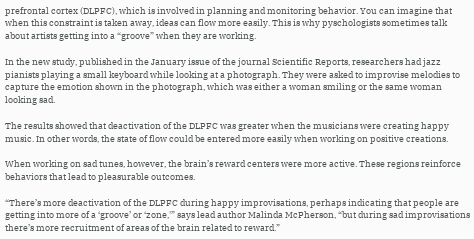prefrontal cortex (DLPFC), which is involved in planning and monitoring behavior. You can imagine that when this constraint is taken away, ideas can flow more easily. This is why pyschologists sometimes talk about artists getting into a “groove” when they are working.

In the new study, published in the January issue of the journal Scientific Reports, researchers had jazz pianists playing a small keyboard while looking at a photograph. They were asked to improvise melodies to capture the emotion shown in the photograph, which was either a woman smiling or the same woman looking sad.

The results showed that deactivation of the DLPFC was greater when the musicians were creating happy music. In other words, the state of flow could be entered more easily when working on positive creations.

When working on sad tunes, however, the brain’s reward centers were more active. These regions reinforce behaviors that lead to pleasurable outcomes.

“There’s more deactivation of the DLPFC during happy improvisations, perhaps indicating that people are getting into more of a ‘groove’ or ‘zone,'” says lead author Malinda McPherson, “but during sad improvisations there’s more recruitment of areas of the brain related to reward.”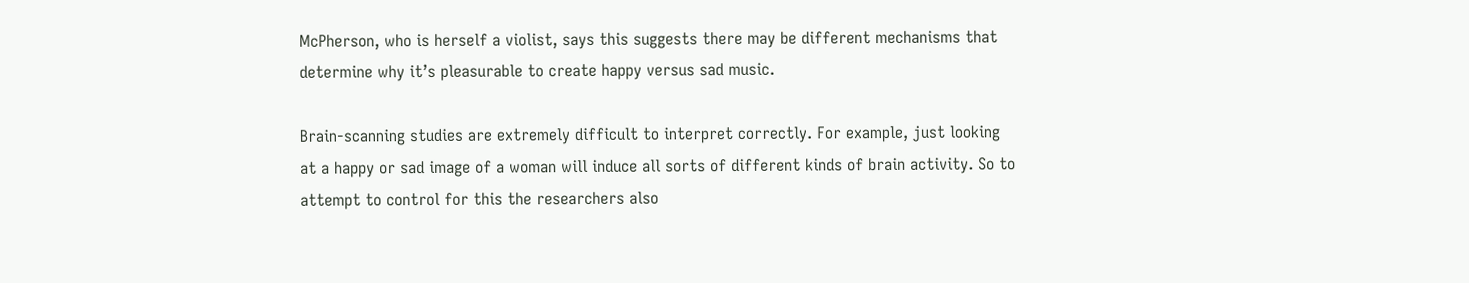McPherson, who is herself a violist, says this suggests there may be different mechanisms that determine why it’s pleasurable to create happy versus sad music.

Brain-scanning studies are extremely difficult to interpret correctly. For example, just looking at a happy or sad image of a woman will induce all sorts of different kinds of brain activity. So to attempt to control for this the researchers also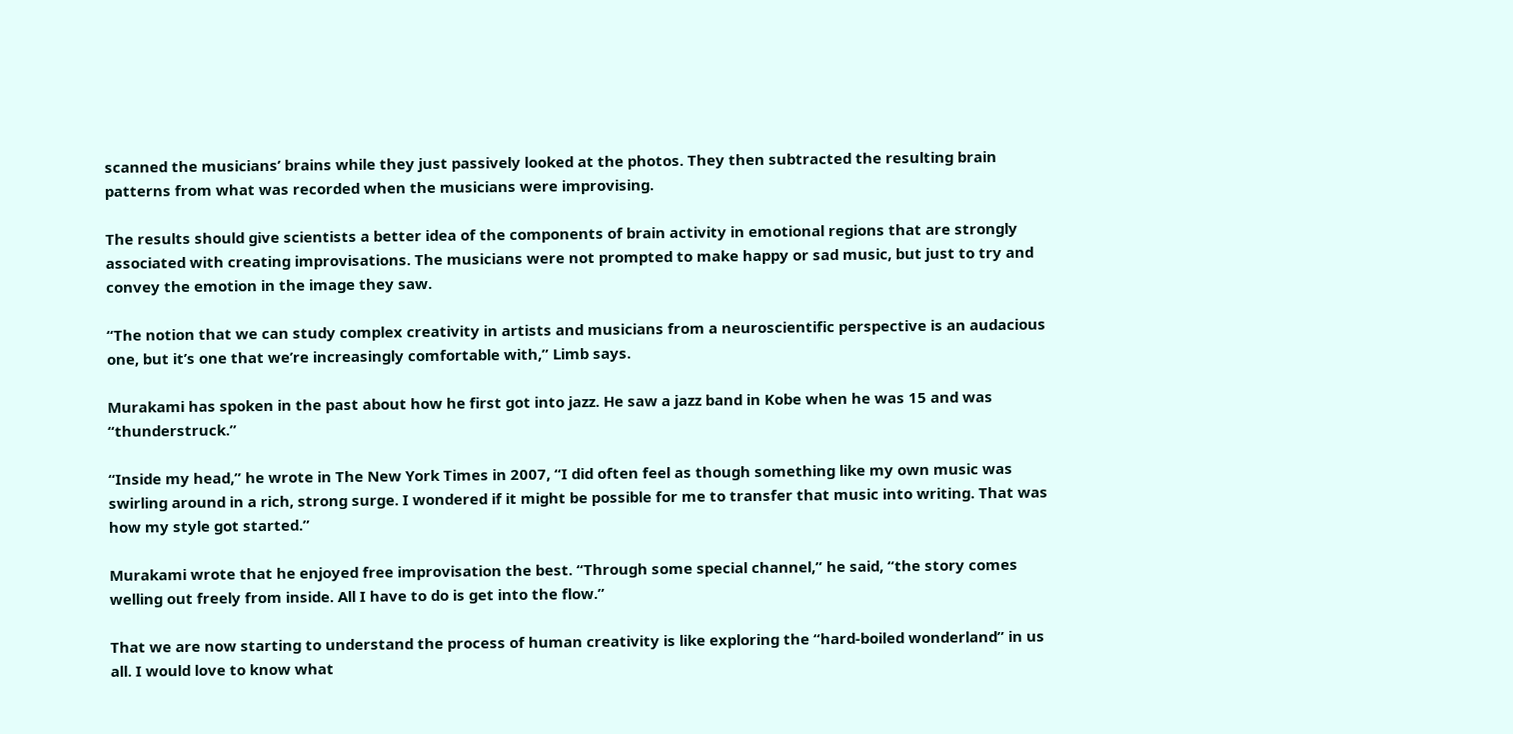scanned the musicians’ brains while they just passively looked at the photos. They then subtracted the resulting brain patterns from what was recorded when the musicians were improvising.

The results should give scientists a better idea of the components of brain activity in emotional regions that are strongly associated with creating improvisations. The musicians were not prompted to make happy or sad music, but just to try and convey the emotion in the image they saw.

“The notion that we can study complex creativity in artists and musicians from a neuroscientific perspective is an audacious one, but it’s one that we’re increasingly comfortable with,” Limb says.

Murakami has spoken in the past about how he first got into jazz. He saw a jazz band in Kobe when he was 15 and was “thunderstruck.”

“Inside my head,” he wrote in The New York Times in 2007, “I did often feel as though something like my own music was swirling around in a rich, strong surge. I wondered if it might be possible for me to transfer that music into writing. That was how my style got started.”

Murakami wrote that he enjoyed free improvisation the best. “Through some special channel,” he said, “the story comes welling out freely from inside. All I have to do is get into the flow.”

That we are now starting to understand the process of human creativity is like exploring the “hard-boiled wonderland” in us all. I would love to know what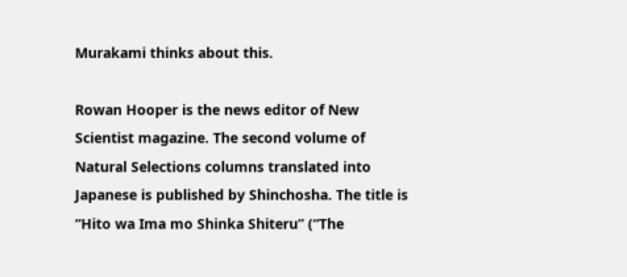Murakami thinks about this.

Rowan Hooper is the news editor of New Scientist magazine. The second volume of Natural Selections columns translated into Japanese is published by Shinchosha. The title is “Hito wa Ima mo Shinka Shiteru” (“The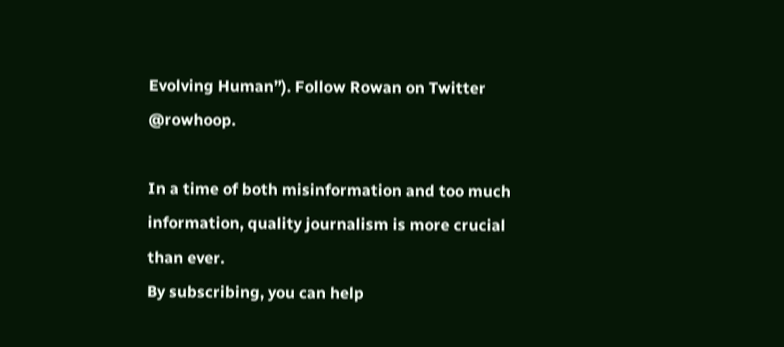Evolving Human”). Follow Rowan on Twitter @rowhoop.

In a time of both misinformation and too much information, quality journalism is more crucial than ever.
By subscribing, you can help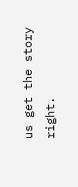us get the story right.